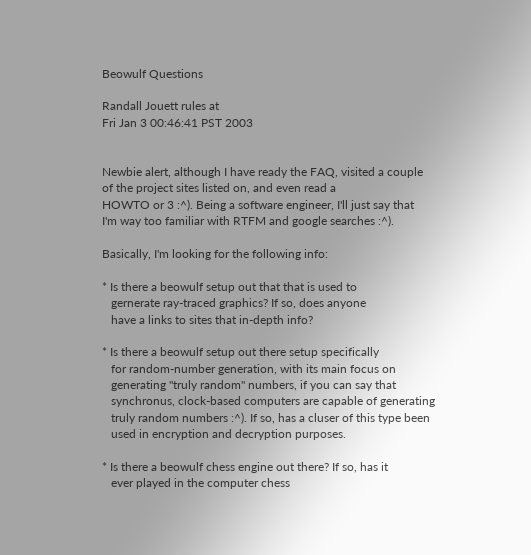Beowulf Questions

Randall Jouett rules at
Fri Jan 3 00:46:41 PST 2003


Newbie alert, although I have ready the FAQ, visited a couple
of the project sites listed on, and even read a
HOWTO or 3 :^). Being a software engineer, I'll just say that
I'm way too familiar with RTFM and google searches :^).

Basically, I'm looking for the following info:

* Is there a beowulf setup out that that is used to
   gernerate ray-traced graphics? If so, does anyone
   have a links to sites that in-depth info?

* Is there a beowulf setup out there setup specifically
   for random-number generation, with its main focus on
   generating "truly random" numbers, if you can say that
   synchronus, clock-based computers are capable of generating
   truly random numbers :^). If so, has a cluser of this type been
   used in encryption and decryption purposes.

* Is there a beowulf chess engine out there? If so, has it
   ever played in the computer chess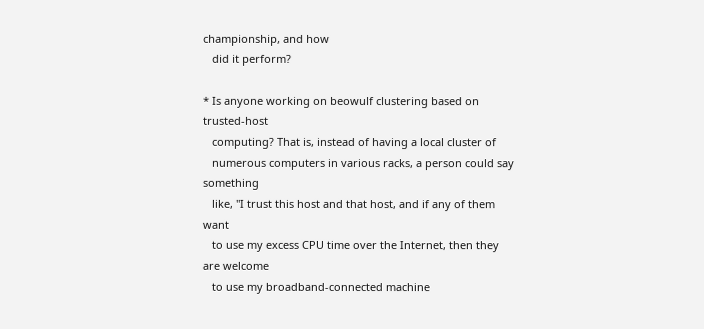championship, and how
   did it perform?

* Is anyone working on beowulf clustering based on trusted-host
   computing? That is, instead of having a local cluster of
   numerous computers in various racks, a person could say something
   like, "I trust this host and that host, and if any of them want
   to use my excess CPU time over the Internet, then they are welcome
   to use my broadband-connected machine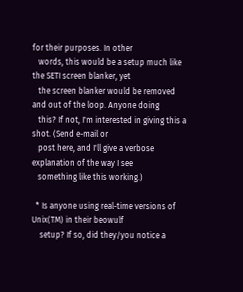for their purposes. In other
   words, this would be a setup much like the SETI screen blanker, yet
   the screen blanker would be removed and out of the loop. Anyone doing
   this? If not, I'm interested in giving this a shot. (Send e-mail or
   post here, and I'll give a verbose explanation of the way I see
   something like this working.)

  * Is anyone using real-time versions of Unix(TM) in their beowulf
    setup? If so, did they/you notice a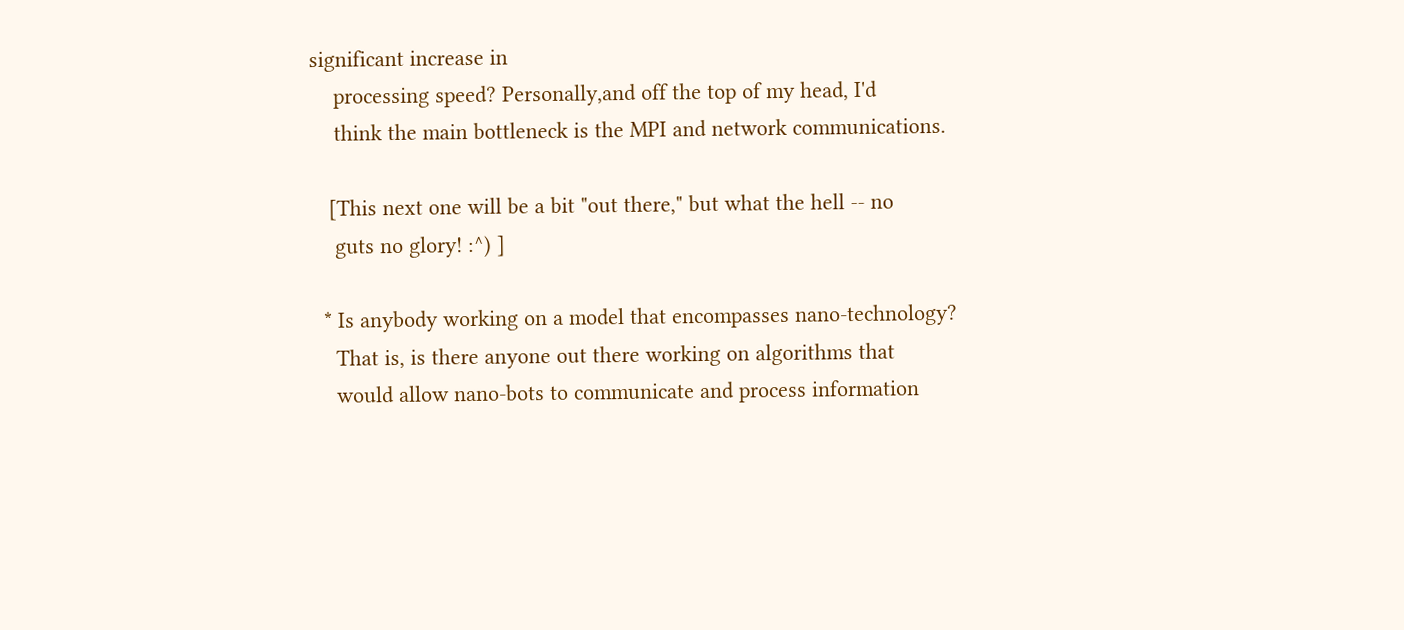significant increase in
    processing speed? Personally,and off the top of my head, I'd
    think the main bottleneck is the MPI and network communications.

   [This next one will be a bit "out there," but what the hell -- no
    guts no glory! :^) ]

  * Is anybody working on a model that encompasses nano-technology?
    That is, is there anyone out there working on algorithms that
    would allow nano-bots to communicate and process information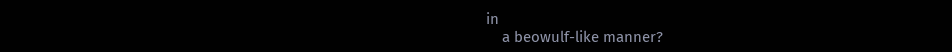in
    a beowulf-like manner?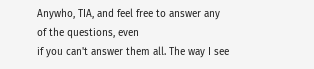Anywho, TIA, and feel free to answer any of the questions, even
if you can't answer them all. The way I see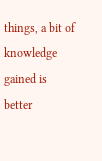things, a bit of knowledge
gained is better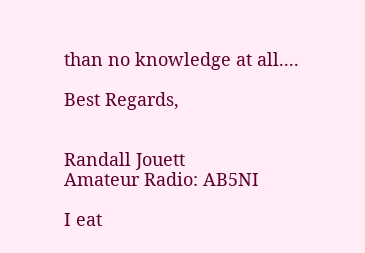than no knowledge at all....

Best Regards,


Randall Jouett
Amateur Radio: AB5NI

I eat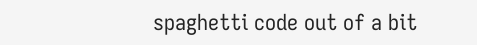spaghetti code out of a bit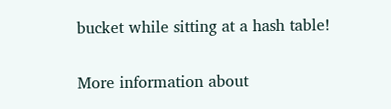bucket while sitting at a hash table!

More information about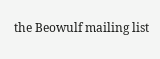the Beowulf mailing list